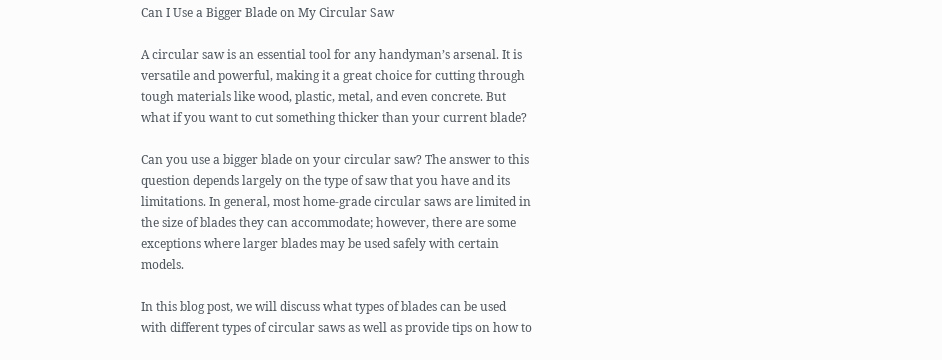Can I Use a Bigger Blade on My Circular Saw

A circular saw is an essential tool for any handyman’s arsenal. It is versatile and powerful, making it a great choice for cutting through tough materials like wood, plastic, metal, and even concrete. But what if you want to cut something thicker than your current blade?

Can you use a bigger blade on your circular saw? The answer to this question depends largely on the type of saw that you have and its limitations. In general, most home-grade circular saws are limited in the size of blades they can accommodate; however, there are some exceptions where larger blades may be used safely with certain models.

In this blog post, we will discuss what types of blades can be used with different types of circular saws as well as provide tips on how to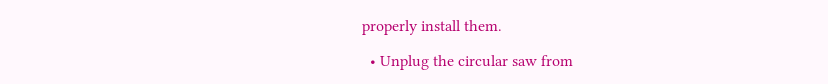properly install them.

  • Unplug the circular saw from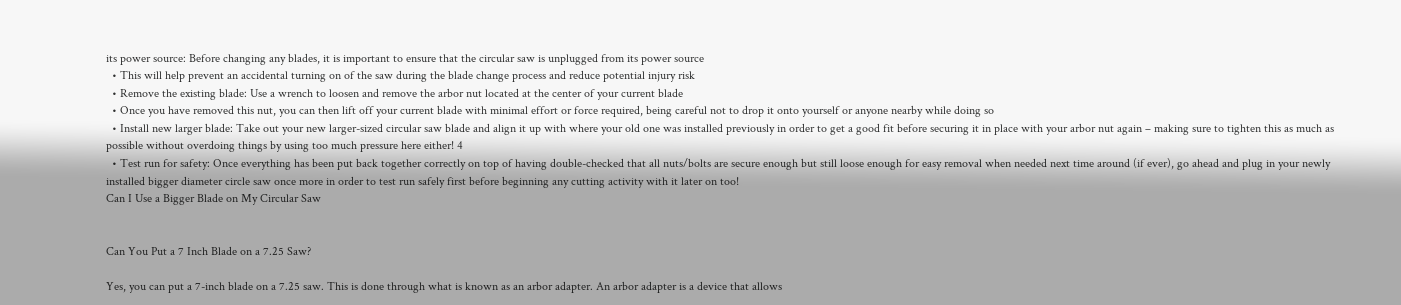its power source: Before changing any blades, it is important to ensure that the circular saw is unplugged from its power source
  • This will help prevent an accidental turning on of the saw during the blade change process and reduce potential injury risk
  • Remove the existing blade: Use a wrench to loosen and remove the arbor nut located at the center of your current blade
  • Once you have removed this nut, you can then lift off your current blade with minimal effort or force required, being careful not to drop it onto yourself or anyone nearby while doing so
  • Install new larger blade: Take out your new larger-sized circular saw blade and align it up with where your old one was installed previously in order to get a good fit before securing it in place with your arbor nut again – making sure to tighten this as much as possible without overdoing things by using too much pressure here either! 4
  • Test run for safety: Once everything has been put back together correctly on top of having double-checked that all nuts/bolts are secure enough but still loose enough for easy removal when needed next time around (if ever), go ahead and plug in your newly installed bigger diameter circle saw once more in order to test run safely first before beginning any cutting activity with it later on too!
Can I Use a Bigger Blade on My Circular Saw


Can You Put a 7 Inch Blade on a 7.25 Saw?

Yes, you can put a 7-inch blade on a 7.25 saw. This is done through what is known as an arbor adapter. An arbor adapter is a device that allows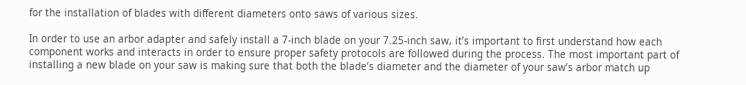for the installation of blades with different diameters onto saws of various sizes.

In order to use an arbor adapter and safely install a 7-inch blade on your 7.25-inch saw, it’s important to first understand how each component works and interacts in order to ensure proper safety protocols are followed during the process. The most important part of installing a new blade on your saw is making sure that both the blade’s diameter and the diameter of your saw’s arbor match up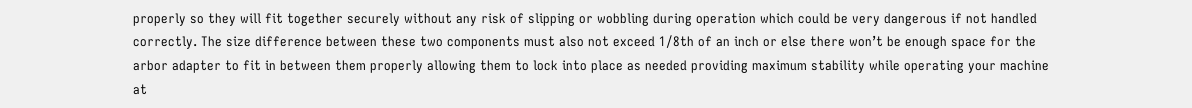properly so they will fit together securely without any risk of slipping or wobbling during operation which could be very dangerous if not handled correctly. The size difference between these two components must also not exceed 1/8th of an inch or else there won’t be enough space for the arbor adapter to fit in between them properly allowing them to lock into place as needed providing maximum stability while operating your machine at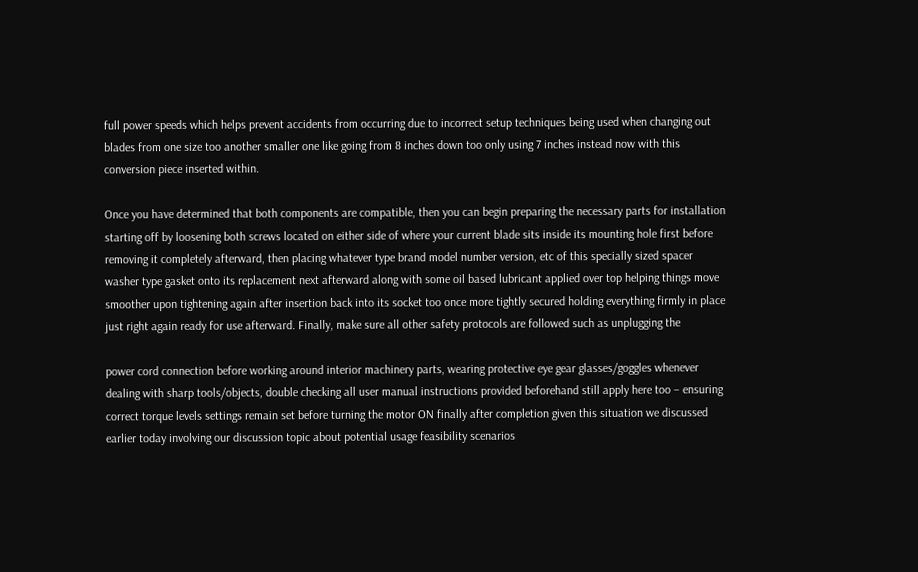full power speeds which helps prevent accidents from occurring due to incorrect setup techniques being used when changing out blades from one size too another smaller one like going from 8 inches down too only using 7 inches instead now with this conversion piece inserted within.

Once you have determined that both components are compatible, then you can begin preparing the necessary parts for installation starting off by loosening both screws located on either side of where your current blade sits inside its mounting hole first before removing it completely afterward, then placing whatever type brand model number version, etc of this specially sized spacer washer type gasket onto its replacement next afterward along with some oil based lubricant applied over top helping things move smoother upon tightening again after insertion back into its socket too once more tightly secured holding everything firmly in place just right again ready for use afterward. Finally, make sure all other safety protocols are followed such as unplugging the

power cord connection before working around interior machinery parts, wearing protective eye gear glasses/goggles whenever dealing with sharp tools/objects, double checking all user manual instructions provided beforehand still apply here too – ensuring correct torque levels settings remain set before turning the motor ON finally after completion given this situation we discussed earlier today involving our discussion topic about potential usage feasibility scenarios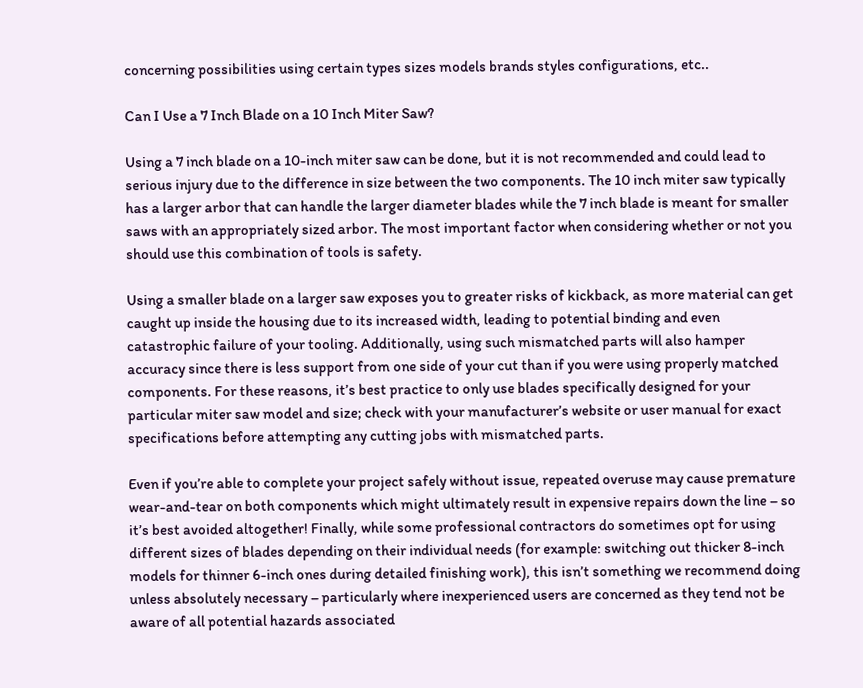concerning possibilities using certain types sizes models brands styles configurations, etc..

Can I Use a 7 Inch Blade on a 10 Inch Miter Saw?

Using a 7 inch blade on a 10-inch miter saw can be done, but it is not recommended and could lead to serious injury due to the difference in size between the two components. The 10 inch miter saw typically has a larger arbor that can handle the larger diameter blades while the 7 inch blade is meant for smaller saws with an appropriately sized arbor. The most important factor when considering whether or not you should use this combination of tools is safety.

Using a smaller blade on a larger saw exposes you to greater risks of kickback, as more material can get caught up inside the housing due to its increased width, leading to potential binding and even catastrophic failure of your tooling. Additionally, using such mismatched parts will also hamper accuracy since there is less support from one side of your cut than if you were using properly matched components. For these reasons, it’s best practice to only use blades specifically designed for your particular miter saw model and size; check with your manufacturer’s website or user manual for exact specifications before attempting any cutting jobs with mismatched parts.

Even if you’re able to complete your project safely without issue, repeated overuse may cause premature wear-and-tear on both components which might ultimately result in expensive repairs down the line – so it’s best avoided altogether! Finally, while some professional contractors do sometimes opt for using different sizes of blades depending on their individual needs (for example: switching out thicker 8-inch models for thinner 6-inch ones during detailed finishing work), this isn’t something we recommend doing unless absolutely necessary – particularly where inexperienced users are concerned as they tend not be aware of all potential hazards associated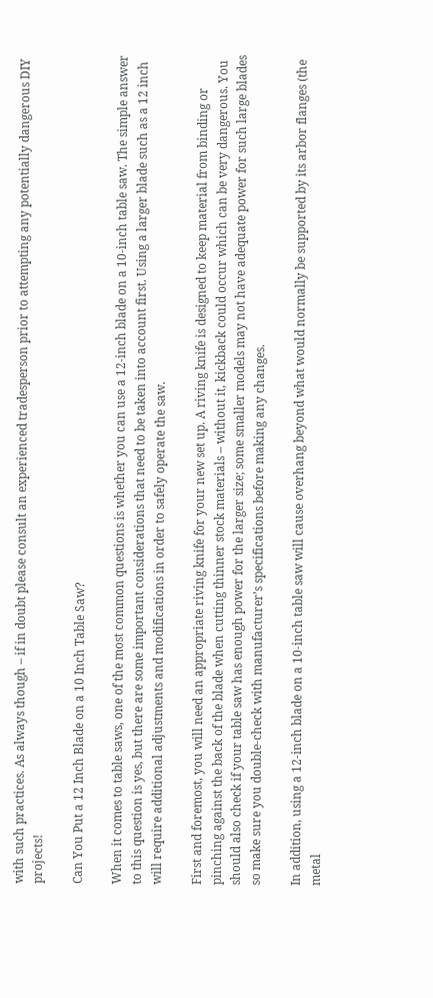with such practices. As always though – if in doubt please consult an experienced tradesperson prior to attempting any potentially dangerous DIY projects!

Can You Put a 12 Inch Blade on a 10 Inch Table Saw?

When it comes to table saws, one of the most common questions is whether you can use a 12-inch blade on a 10-inch table saw. The simple answer to this question is yes, but there are some important considerations that need to be taken into account first. Using a larger blade such as a 12 inch will require additional adjustments and modifications in order to safely operate the saw.

First and foremost, you will need an appropriate riving knife for your new set up. A riving knife is designed to keep material from binding or pinching against the back of the blade when cutting thinner stock materials – without it, kickback could occur which can be very dangerous. You should also check if your table saw has enough power for the larger size; some smaller models may not have adequate power for such large blades so make sure you double-check with manufacturer’s specifications before making any changes.

In addition, using a 12-inch blade on a 10-inch table saw will cause overhang beyond what would normally be supported by its arbor flanges (the metal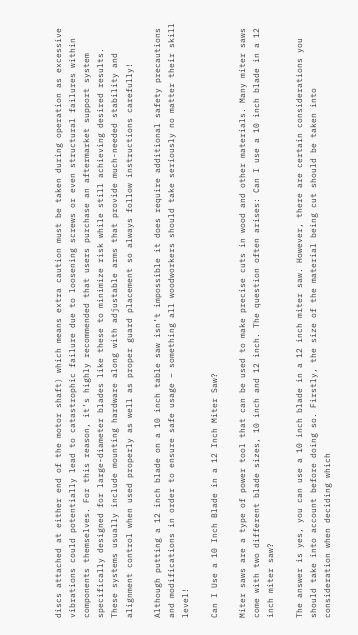discs attached at either end of the motor shaft) which means extra caution must be taken during operation as excessive vibrations could potentially lead to catastrophic failure due to loosening screws or even structural failures within components themselves. For this reason, it’s highly recommended that users purchase an aftermarket support system specifically designed for large-diameter blades like these to minimize risk while still achieving desired results. These systems usually include mounting hardware along with adjustable arms that provide much-needed stability and alignment control when used properly as well as proper guard placement so always follow instructions carefully!

Although putting a 12 inch blade on a 10 inch table saw isn’t impossible it does require additional safety precautions and modifications in order to ensure safe usage – something all woodworkers should take seriously no matter their skill level!

Can I Use a 10 Inch Blade in a 12 Inch Miter Saw?

Miter saws are a type of power tool that can be used to make precise cuts in wood and other materials. Many miter saws come with two different blade sizes, 10 inch and 12 inch. The question often arises: Can I use a 10 inch blade in a 12 inch miter saw?

The answer is yes, you can use a 10 inch blade in a 12 inch miter saw. However, there are certain considerations you should take into account before doing so. Firstly, the size of the material being cut should be taken into consideration when deciding which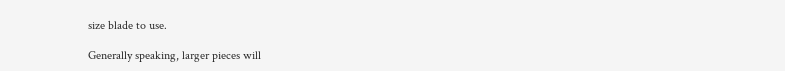size blade to use.

Generally speaking, larger pieces will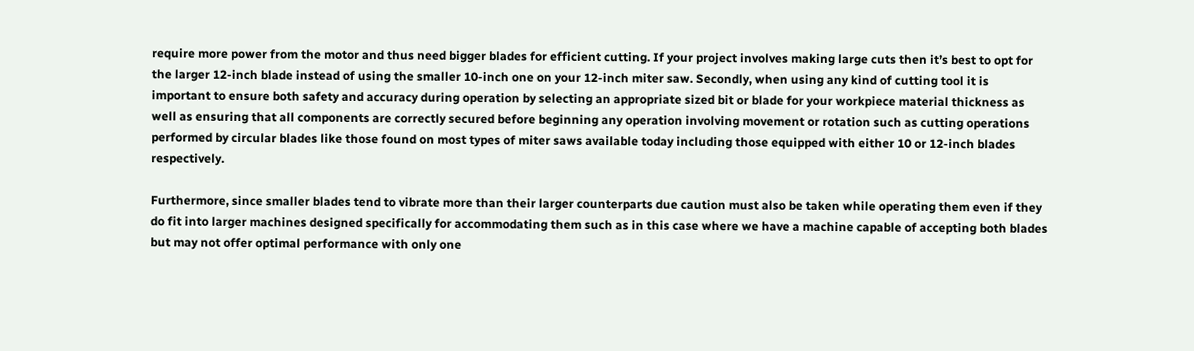require more power from the motor and thus need bigger blades for efficient cutting. If your project involves making large cuts then it’s best to opt for the larger 12-inch blade instead of using the smaller 10-inch one on your 12-inch miter saw. Secondly, when using any kind of cutting tool it is important to ensure both safety and accuracy during operation by selecting an appropriate sized bit or blade for your workpiece material thickness as well as ensuring that all components are correctly secured before beginning any operation involving movement or rotation such as cutting operations performed by circular blades like those found on most types of miter saws available today including those equipped with either 10 or 12-inch blades respectively.

Furthermore, since smaller blades tend to vibrate more than their larger counterparts due caution must also be taken while operating them even if they do fit into larger machines designed specifically for accommodating them such as in this case where we have a machine capable of accepting both blades but may not offer optimal performance with only one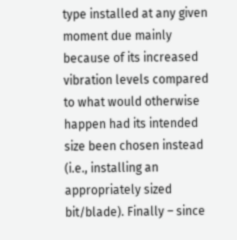type installed at any given moment due mainly because of its increased vibration levels compared to what would otherwise happen had its intended size been chosen instead (i.e., installing an appropriately sized bit/blade). Finally – since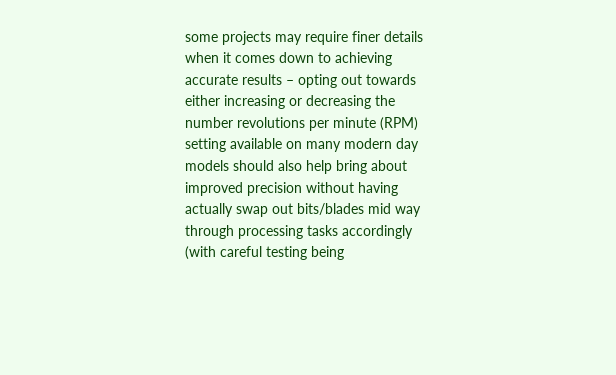some projects may require finer details when it comes down to achieving accurate results – opting out towards either increasing or decreasing the number revolutions per minute (RPM) setting available on many modern day models should also help bring about improved precision without having actually swap out bits/blades mid way through processing tasks accordingly (with careful testing being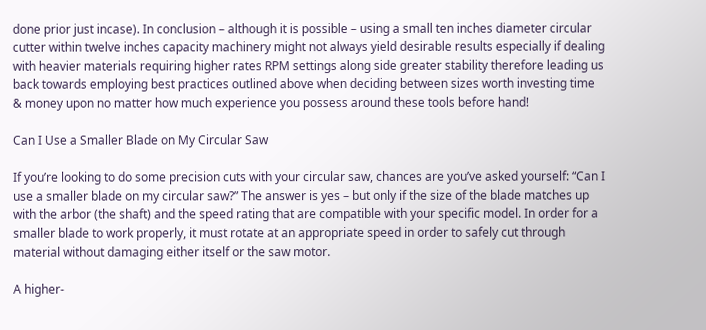done prior just incase). In conclusion – although it is possible – using a small ten inches diameter circular cutter within twelve inches capacity machinery might not always yield desirable results especially if dealing with heavier materials requiring higher rates RPM settings along side greater stability therefore leading us back towards employing best practices outlined above when deciding between sizes worth investing time & money upon no matter how much experience you possess around these tools before hand!

Can I Use a Smaller Blade on My Circular Saw

If you’re looking to do some precision cuts with your circular saw, chances are you’ve asked yourself: “Can I use a smaller blade on my circular saw?” The answer is yes – but only if the size of the blade matches up with the arbor (the shaft) and the speed rating that are compatible with your specific model. In order for a smaller blade to work properly, it must rotate at an appropriate speed in order to safely cut through material without damaging either itself or the saw motor.

A higher-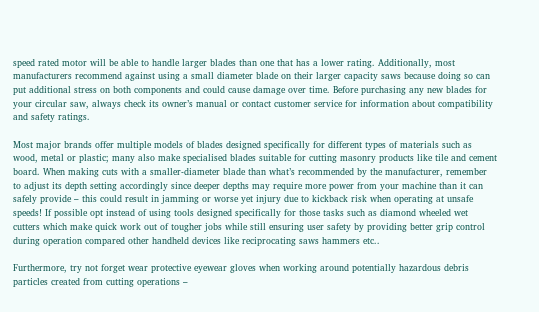speed rated motor will be able to handle larger blades than one that has a lower rating. Additionally, most manufacturers recommend against using a small diameter blade on their larger capacity saws because doing so can put additional stress on both components and could cause damage over time. Before purchasing any new blades for your circular saw, always check its owner’s manual or contact customer service for information about compatibility and safety ratings.

Most major brands offer multiple models of blades designed specifically for different types of materials such as wood, metal or plastic; many also make specialised blades suitable for cutting masonry products like tile and cement board. When making cuts with a smaller-diameter blade than what’s recommended by the manufacturer, remember to adjust its depth setting accordingly since deeper depths may require more power from your machine than it can safely provide – this could result in jamming or worse yet injury due to kickback risk when operating at unsafe speeds! If possible opt instead of using tools designed specifically for those tasks such as diamond wheeled wet cutters which make quick work out of tougher jobs while still ensuring user safety by providing better grip control during operation compared other handheld devices like reciprocating saws hammers etc..

Furthermore, try not forget wear protective eyewear gloves when working around potentially hazardous debris particles created from cutting operations –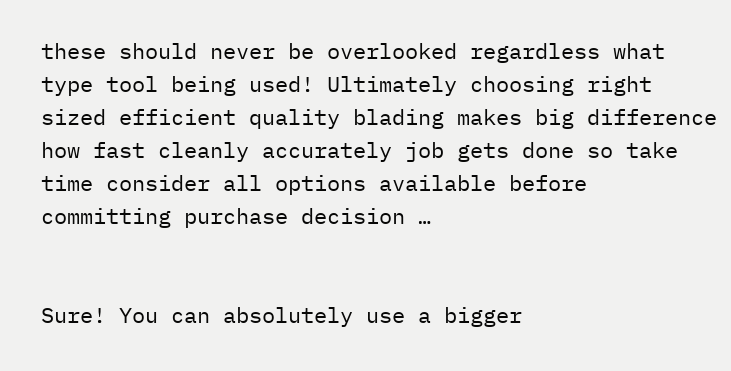these should never be overlooked regardless what type tool being used! Ultimately choosing right sized efficient quality blading makes big difference how fast cleanly accurately job gets done so take time consider all options available before committing purchase decision …


Sure! You can absolutely use a bigger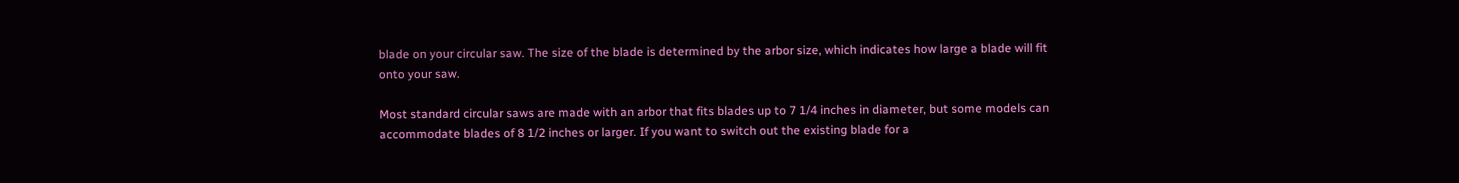blade on your circular saw. The size of the blade is determined by the arbor size, which indicates how large a blade will fit onto your saw.

Most standard circular saws are made with an arbor that fits blades up to 7 1/4 inches in diameter, but some models can accommodate blades of 8 1/2 inches or larger. If you want to switch out the existing blade for a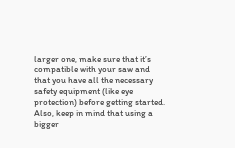larger one, make sure that it’s compatible with your saw and that you have all the necessary safety equipment (like eye protection) before getting started. Also, keep in mind that using a bigger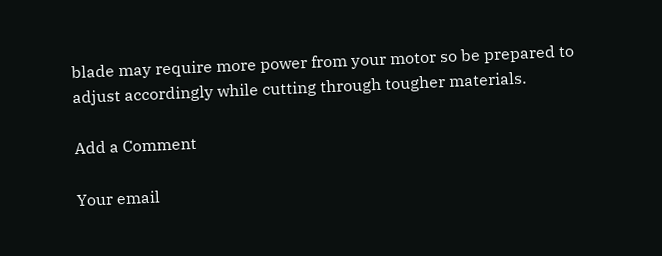blade may require more power from your motor so be prepared to adjust accordingly while cutting through tougher materials.

Add a Comment

Your email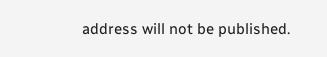address will not be published.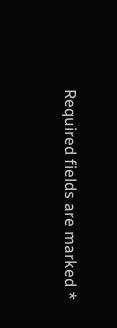Required fields are marked *